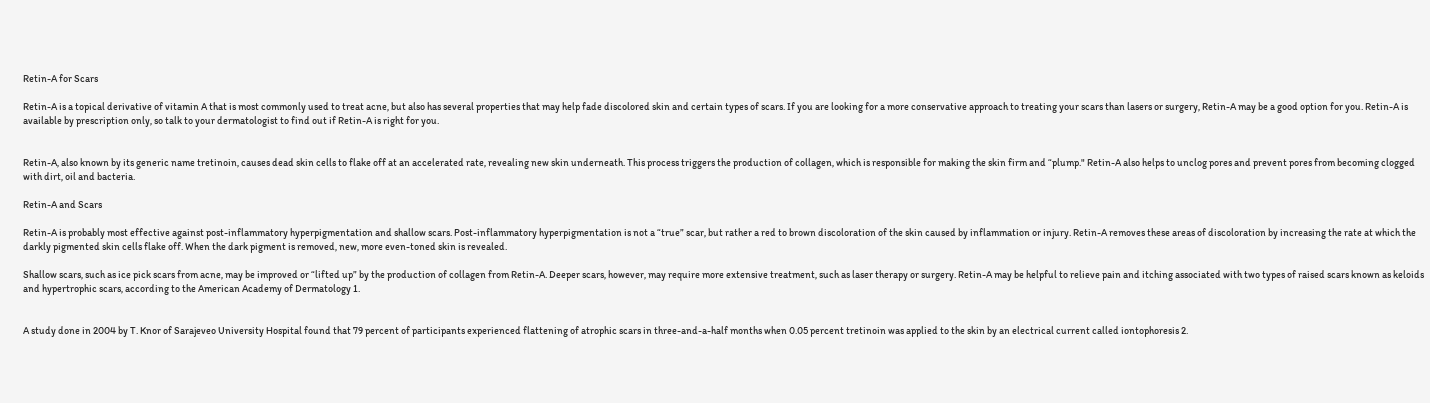Retin-A for Scars

Retin-A is a topical derivative of vitamin A that is most commonly used to treat acne, but also has several properties that may help fade discolored skin and certain types of scars. If you are looking for a more conservative approach to treating your scars than lasers or surgery, Retin-A may be a good option for you. Retin-A is available by prescription only, so talk to your dermatologist to find out if Retin-A is right for you.


Retin-A, also known by its generic name tretinoin, causes dead skin cells to flake off at an accelerated rate, revealing new skin underneath. This process triggers the production of collagen, which is responsible for making the skin firm and “plump." Retin-A also helps to unclog pores and prevent pores from becoming clogged with dirt, oil and bacteria.

Retin-A and Scars

Retin-A is probably most effective against post-inflammatory hyperpigmentation and shallow scars. Post-inflammatory hyperpigmentation is not a “true” scar, but rather a red to brown discoloration of the skin caused by inflammation or injury. Retin-A removes these areas of discoloration by increasing the rate at which the darkly pigmented skin cells flake off. When the dark pigment is removed, new, more even-toned skin is revealed.

Shallow scars, such as ice pick scars from acne, may be improved or “lifted up” by the production of collagen from Retin-A. Deeper scars, however, may require more extensive treatment, such as laser therapy or surgery. Retin-A may be helpful to relieve pain and itching associated with two types of raised scars known as keloids and hypertrophic scars, according to the American Academy of Dermatology 1.


A study done in 2004 by T. Knor of Sarajeveo University Hospital found that 79 percent of participants experienced flattening of atrophic scars in three-and-a-half months when 0.05 percent tretinoin was applied to the skin by an electrical current called iontophoresis 2.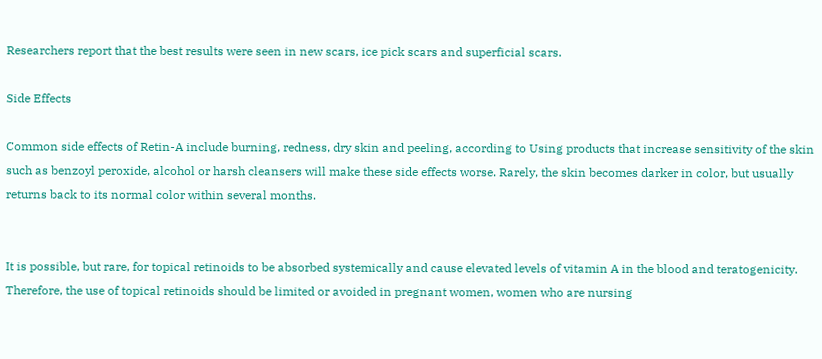Researchers report that the best results were seen in new scars, ice pick scars and superficial scars.

Side Effects

Common side effects of Retin-A include burning, redness, dry skin and peeling, according to Using products that increase sensitivity of the skin such as benzoyl peroxide, alcohol or harsh cleansers will make these side effects worse. Rarely, the skin becomes darker in color, but usually returns back to its normal color within several months.


It is possible, but rare, for topical retinoids to be absorbed systemically and cause elevated levels of vitamin A in the blood and teratogenicity. Therefore, the use of topical retinoids should be limited or avoided in pregnant women, women who are nursing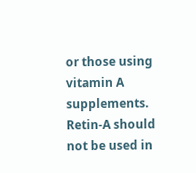or those using vitamin A supplements. Retin-A should not be used in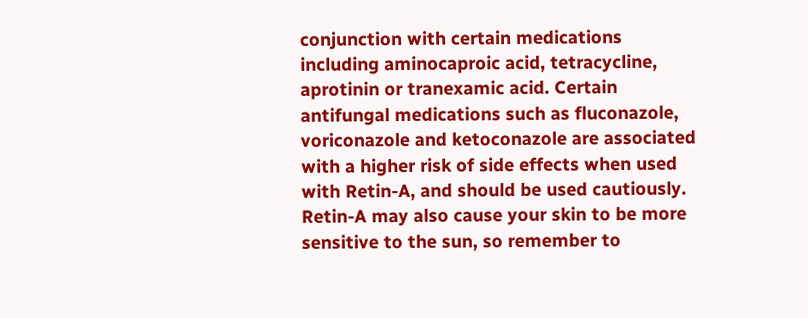conjunction with certain medications including aminocaproic acid, tetracycline, aprotinin or tranexamic acid. Certain antifungal medications such as fluconazole, voriconazole and ketoconazole are associated with a higher risk of side effects when used with Retin-A, and should be used cautiously. Retin-A may also cause your skin to be more sensitive to the sun, so remember to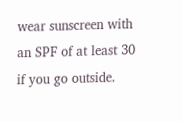wear sunscreen with an SPF of at least 30 if you go outside.